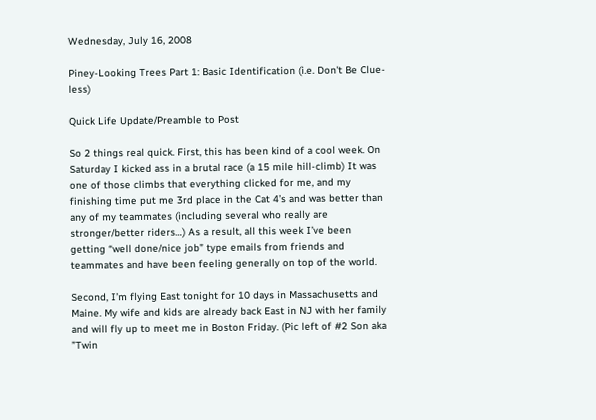Wednesday, July 16, 2008

Piney-Looking Trees Part 1: Basic Identification (i.e. Don't Be Clue-less)

Quick Life Update/Preamble to Post

So 2 things real quick. First, this has been kind of a cool week. On Saturday I kicked ass in a brutal race (a 15 mile hill-climb) It was one of those climbs that everything clicked for me, and my finishing time put me 3rd place in the Cat 4’s and was better than any of my teammates (including several who really are stronger/better riders…) As a result, all this week I’ve been getting “well done/nice job” type emails from friends and teammates and have been feeling generally on top of the world.

Second, I’m flying East tonight for 10 days in Massachusetts and Maine. My wife and kids are already back East in NJ with her family and will fly up to meet me in Boston Friday. (Pic left of #2 Son aka ”Twin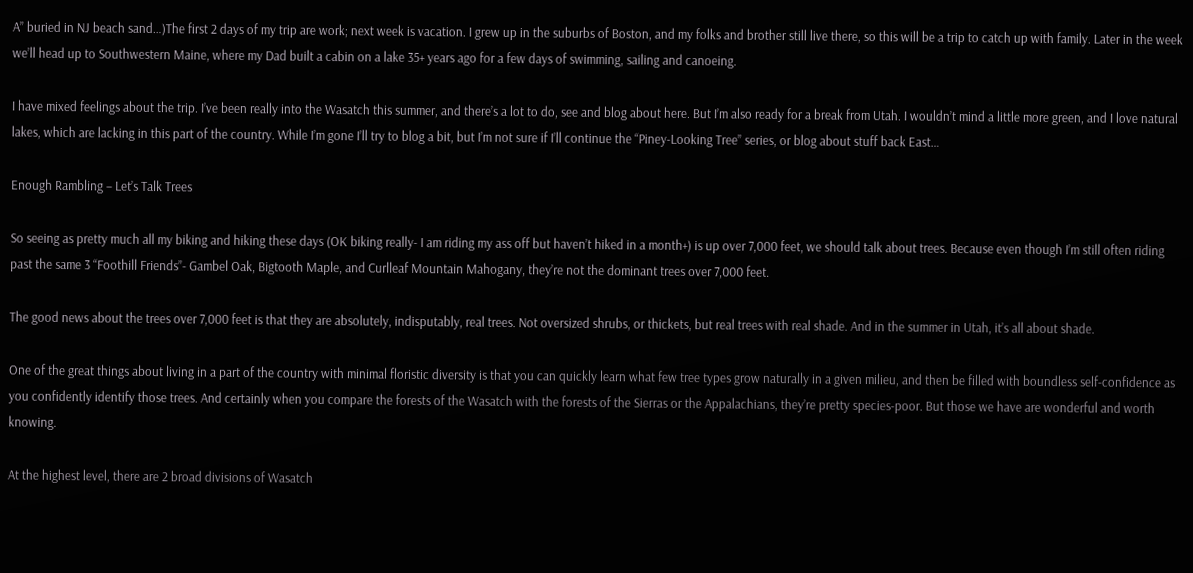A” buried in NJ beach sand…)The first 2 days of my trip are work; next week is vacation. I grew up in the suburbs of Boston, and my folks and brother still live there, so this will be a trip to catch up with family. Later in the week we’ll head up to Southwestern Maine, where my Dad built a cabin on a lake 35+ years ago for a few days of swimming, sailing and canoeing.

I have mixed feelings about the trip. I’ve been really into the Wasatch this summer, and there’s a lot to do, see and blog about here. But I’m also ready for a break from Utah. I wouldn’t mind a little more green, and I love natural lakes, which are lacking in this part of the country. While I’m gone I’ll try to blog a bit, but I’m not sure if I’ll continue the “Piney-Looking Tree” series, or blog about stuff back East…

Enough Rambling – Let’s Talk Trees

So seeing as pretty much all my biking and hiking these days (OK biking really- I am riding my ass off but haven’t hiked in a month+) is up over 7,000 feet, we should talk about trees. Because even though I’m still often riding past the same 3 “Foothill Friends”- Gambel Oak, Bigtooth Maple, and Curlleaf Mountain Mahogany, they’re not the dominant trees over 7,000 feet.

The good news about the trees over 7,000 feet is that they are absolutely, indisputably, real trees. Not oversized shrubs, or thickets, but real trees with real shade. And in the summer in Utah, it’s all about shade.

One of the great things about living in a part of the country with minimal floristic diversity is that you can quickly learn what few tree types grow naturally in a given milieu, and then be filled with boundless self-confidence as you confidently identify those trees. And certainly when you compare the forests of the Wasatch with the forests of the Sierras or the Appalachians, they’re pretty species-poor. But those we have are wonderful and worth knowing.

At the highest level, there are 2 broad divisions of Wasatch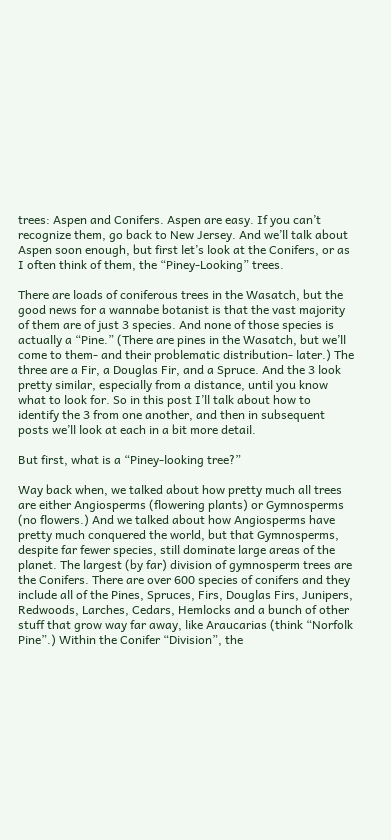trees: Aspen and Conifers. Aspen are easy. If you can’t recognize them, go back to New Jersey. And we’ll talk about Aspen soon enough, but first let’s look at the Conifers, or as I often think of them, the “Piney-Looking” trees.

There are loads of coniferous trees in the Wasatch, but the good news for a wannabe botanist is that the vast majority of them are of just 3 species. And none of those species is actually a “Pine.” (There are pines in the Wasatch, but we’ll come to them- and their problematic distribution- later.) The three are a Fir, a Douglas Fir, and a Spruce. And the 3 look pretty similar, especially from a distance, until you know what to look for. So in this post I’ll talk about how to identify the 3 from one another, and then in subsequent posts we’ll look at each in a bit more detail.

But first, what is a “Piney-looking tree?”

Way back when, we talked about how pretty much all trees are either Angiosperms (flowering plants) or Gymnosperms (no flowers.) And we talked about how Angiosperms have pretty much conquered the world, but that Gymnosperms, despite far fewer species, still dominate large areas of the planet. The largest (by far) division of gymnosperm trees are the Conifers. There are over 600 species of conifers and they include all of the Pines, Spruces, Firs, Douglas Firs, Junipers, Redwoods, Larches, Cedars, Hemlocks and a bunch of other stuff that grow way far away, like Araucarias (think “Norfolk Pine”.) Within the Conifer “Division”, the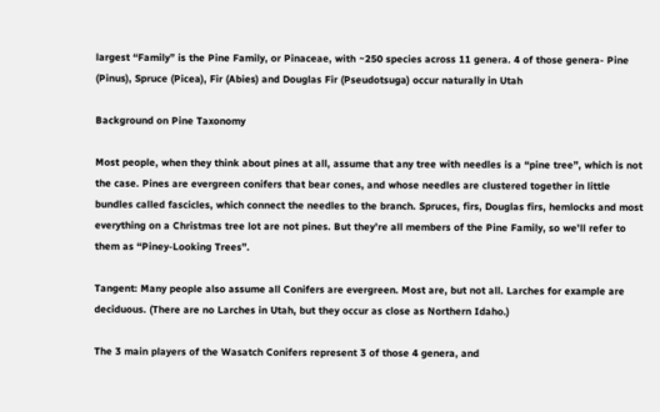largest “Family” is the Pine Family, or Pinaceae, with ~250 species across 11 genera. 4 of those genera- Pine (Pinus), Spruce (Picea), Fir (Abies) and Douglas Fir (Pseudotsuga) occur naturally in Utah

Background on Pine Taxonomy

Most people, when they think about pines at all, assume that any tree with needles is a “pine tree”, which is not the case. Pines are evergreen conifers that bear cones, and whose needles are clustered together in little bundles called fascicles, which connect the needles to the branch. Spruces, firs, Douglas firs, hemlocks and most everything on a Christmas tree lot are not pines. But they’re all members of the Pine Family, so we’ll refer to them as “Piney-Looking Trees”.

Tangent: Many people also assume all Conifers are evergreen. Most are, but not all. Larches for example are deciduous. (There are no Larches in Utah, but they occur as close as Northern Idaho.)

The 3 main players of the Wasatch Conifers represent 3 of those 4 genera, and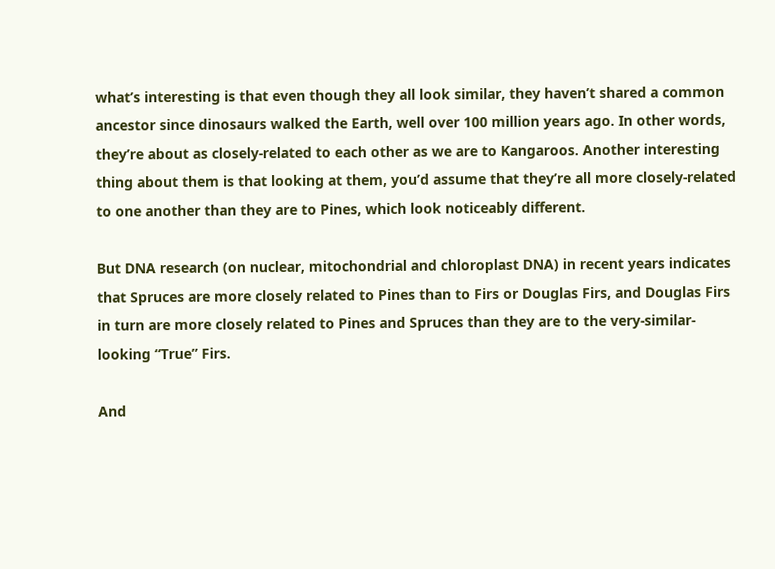what’s interesting is that even though they all look similar, they haven’t shared a common ancestor since dinosaurs walked the Earth, well over 100 million years ago. In other words, they’re about as closely-related to each other as we are to Kangaroos. Another interesting thing about them is that looking at them, you’d assume that they’re all more closely-related to one another than they are to Pines, which look noticeably different.

But DNA research (on nuclear, mitochondrial and chloroplast DNA) in recent years indicates that Spruces are more closely related to Pines than to Firs or Douglas Firs, and Douglas Firs in turn are more closely related to Pines and Spruces than they are to the very-similar-looking “True” Firs.

And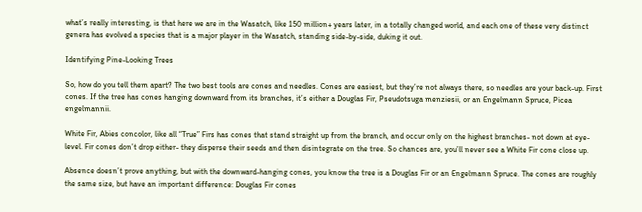what’s really interesting, is that here we are in the Wasatch, like 150 million+ years later, in a totally changed world, and each one of these very distinct genera has evolved a species that is a major player in the Wasatch, standing side-by-side, duking it out.

Identifying Pine-Looking Trees

So, how do you tell them apart? The two best tools are cones and needles. Cones are easiest, but they’re not always there, so needles are your back-up. First cones. If the tree has cones hanging downward from its branches, it’s either a Douglas Fir, Pseudotsuga menziesii, or an Engelmann Spruce, Picea engelmannii.

White Fir, Abies concolor, like all “True” Firs has cones that stand straight up from the branch, and occur only on the highest branches- not down at eye-level. Fir cones don’t drop either- they disperse their seeds and then disintegrate on the tree. So chances are, you’ll never see a White Fir cone close up.

Absence doesn’t prove anything, but with the downward-hanging cones, you know the tree is a Douglas Fir or an Engelmann Spruce. The cones are roughly the same size, but have an important difference: Douglas Fir cones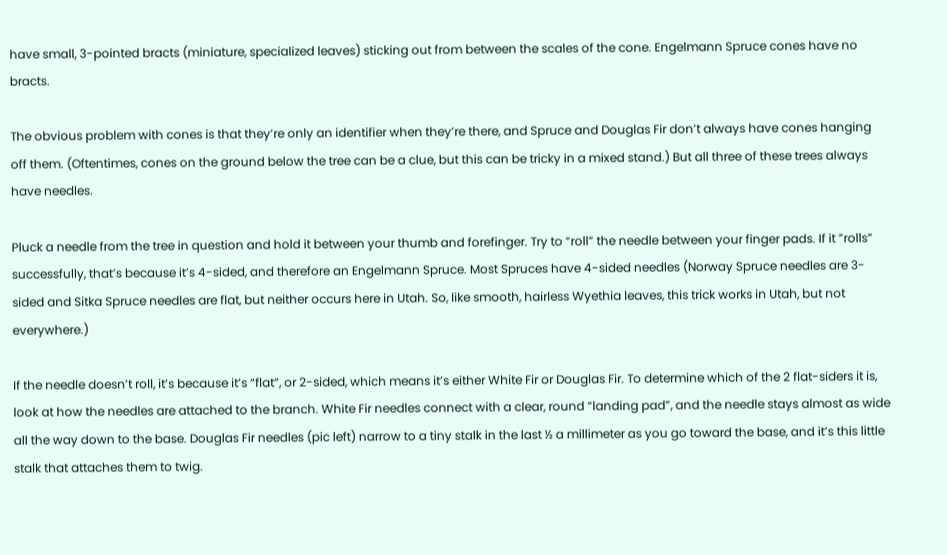have small, 3-pointed bracts (miniature, specialized leaves) sticking out from between the scales of the cone. Engelmann Spruce cones have no bracts.

The obvious problem with cones is that they’re only an identifier when they’re there, and Spruce and Douglas Fir don’t always have cones hanging off them. (Oftentimes, cones on the ground below the tree can be a clue, but this can be tricky in a mixed stand.) But all three of these trees always have needles.

Pluck a needle from the tree in question and hold it between your thumb and forefinger. Try to “roll” the needle between your finger pads. If it ”rolls” successfully, that’s because it’s 4-sided, and therefore an Engelmann Spruce. Most Spruces have 4-sided needles (Norway Spruce needles are 3-sided and Sitka Spruce needles are flat, but neither occurs here in Utah. So, like smooth, hairless Wyethia leaves, this trick works in Utah, but not everywhere.)

If the needle doesn’t roll, it’s because it’s “flat”, or 2-sided, which means it’s either White Fir or Douglas Fir. To determine which of the 2 flat-siders it is, look at how the needles are attached to the branch. White Fir needles connect with a clear, round “landing pad”, and the needle stays almost as wide all the way down to the base. Douglas Fir needles (pic left) narrow to a tiny stalk in the last ½ a millimeter as you go toward the base, and it’s this little stalk that attaches them to twig.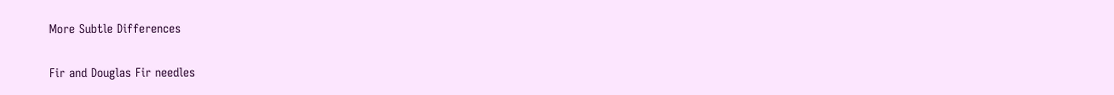More Subtle Differences

Fir and Douglas Fir needles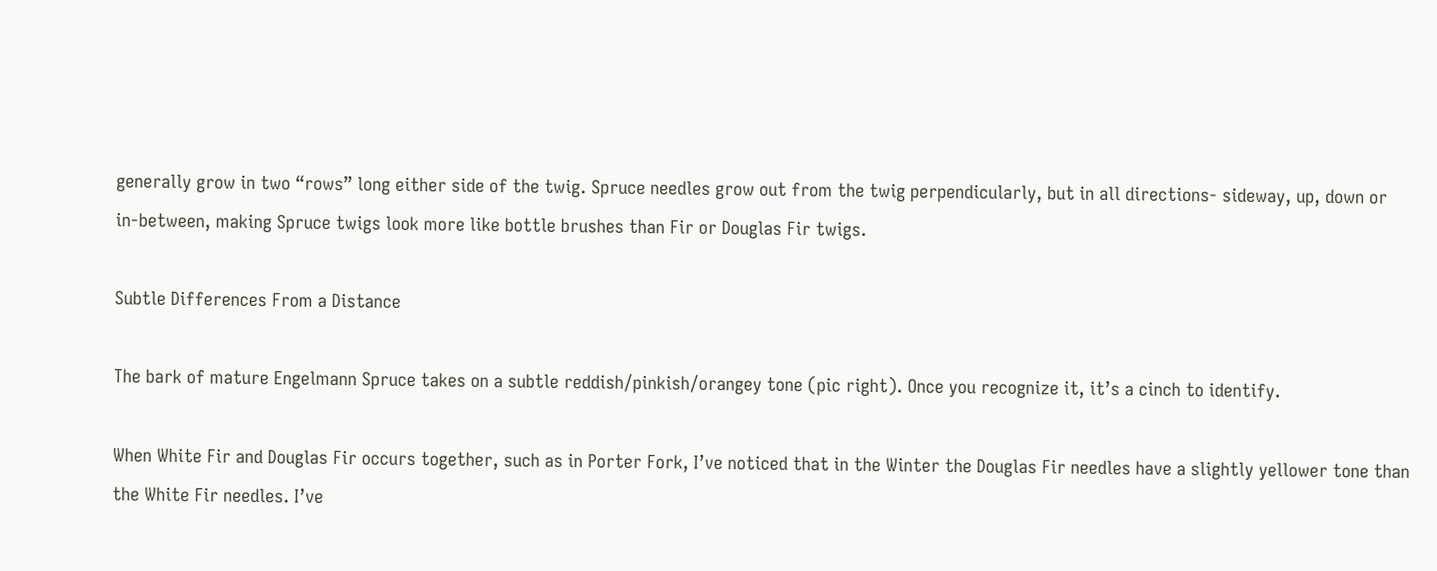generally grow in two “rows” long either side of the twig. Spruce needles grow out from the twig perpendicularly, but in all directions- sideway, up, down or in-between, making Spruce twigs look more like bottle brushes than Fir or Douglas Fir twigs.

Subtle Differences From a Distance

The bark of mature Engelmann Spruce takes on a subtle reddish/pinkish/orangey tone (pic right). Once you recognize it, it’s a cinch to identify.

When White Fir and Douglas Fir occurs together, such as in Porter Fork, I’ve noticed that in the Winter the Douglas Fir needles have a slightly yellower tone than the White Fir needles. I’ve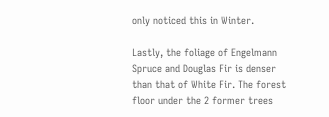only noticed this in Winter.

Lastly, the foliage of Engelmann Spruce and Douglas Fir is denser than that of White Fir. The forest floor under the 2 former trees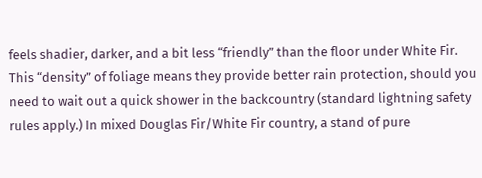feels shadier, darker, and a bit less “friendly” than the floor under White Fir. This “density” of foliage means they provide better rain protection, should you need to wait out a quick shower in the backcountry (standard lightning safety rules apply.) In mixed Douglas Fir/White Fir country, a stand of pure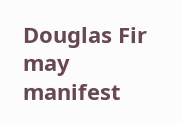Douglas Fir may manifest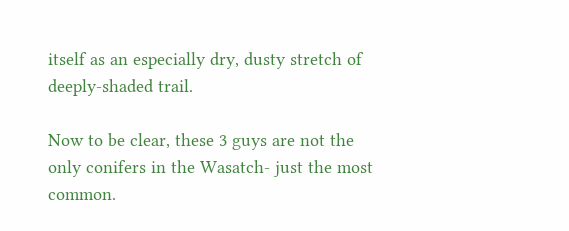itself as an especially dry, dusty stretch of deeply-shaded trail.

Now to be clear, these 3 guys are not the only conifers in the Wasatch- just the most common.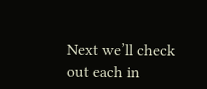Next we’ll check out each in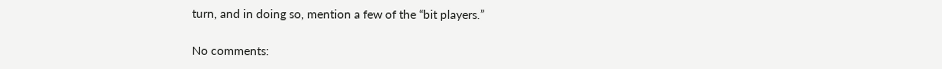turn, and in doing so, mention a few of the “bit players.”

No comments: